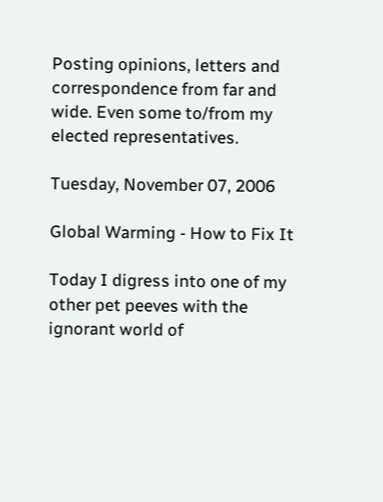Posting opinions, letters and correspondence from far and wide. Even some to/from my elected representatives.

Tuesday, November 07, 2006

Global Warming - How to Fix It

Today I digress into one of my other pet peeves with the ignorant world of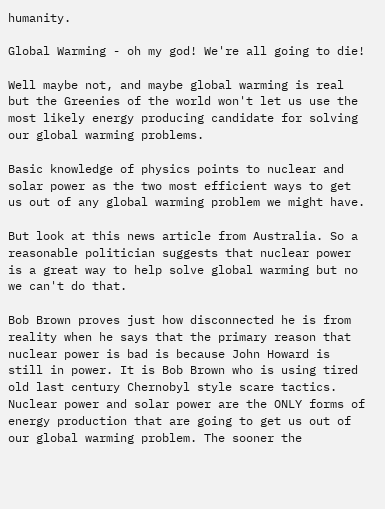humanity.

Global Warming - oh my god! We're all going to die!

Well maybe not, and maybe global warming is real but the Greenies of the world won't let us use the most likely energy producing candidate for solving our global warming problems.

Basic knowledge of physics points to nuclear and solar power as the two most efficient ways to get us out of any global warming problem we might have.

But look at this news article from Australia. So a reasonable politician suggests that nuclear power is a great way to help solve global warming but no we can't do that.

Bob Brown proves just how disconnected he is from reality when he says that the primary reason that nuclear power is bad is because John Howard is still in power. It is Bob Brown who is using tired old last century Chernobyl style scare tactics. Nuclear power and solar power are the ONLY forms of energy production that are going to get us out of our global warming problem. The sooner the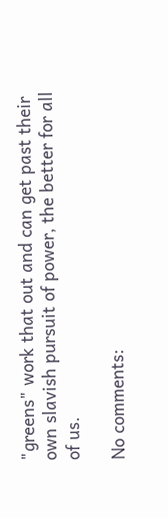"greens" work that out and can get past their own slavish pursuit of power, the better for all of us.

No comments: